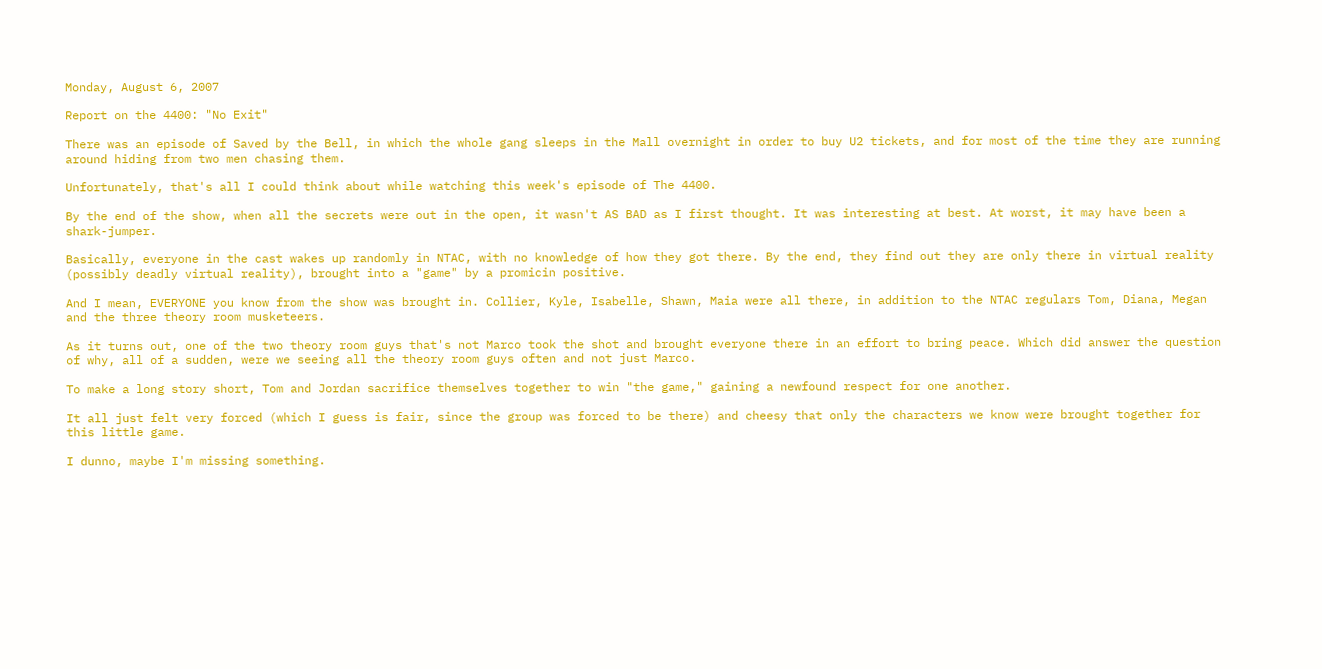Monday, August 6, 2007

Report on the 4400: "No Exit"

There was an episode of Saved by the Bell, in which the whole gang sleeps in the Mall overnight in order to buy U2 tickets, and for most of the time they are running around hiding from two men chasing them.

Unfortunately, that's all I could think about while watching this week's episode of The 4400.

By the end of the show, when all the secrets were out in the open, it wasn't AS BAD as I first thought. It was interesting at best. At worst, it may have been a shark-jumper.

Basically, everyone in the cast wakes up randomly in NTAC, with no knowledge of how they got there. By the end, they find out they are only there in virtual reality (possibly deadly virtual reality), brought into a "game" by a promicin positive.

And I mean, EVERYONE you know from the show was brought in. Collier, Kyle, Isabelle, Shawn, Maia were all there, in addition to the NTAC regulars Tom, Diana, Megan and the three theory room musketeers.

As it turns out, one of the two theory room guys that's not Marco took the shot and brought everyone there in an effort to bring peace. Which did answer the question of why, all of a sudden, were we seeing all the theory room guys often and not just Marco.

To make a long story short, Tom and Jordan sacrifice themselves together to win "the game," gaining a newfound respect for one another.

It all just felt very forced (which I guess is fair, since the group was forced to be there) and cheesy that only the characters we know were brought together for this little game.

I dunno, maybe I'm missing something.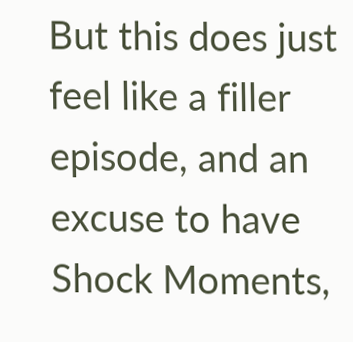But this does just feel like a filler episode, and an excuse to have Shock Moments,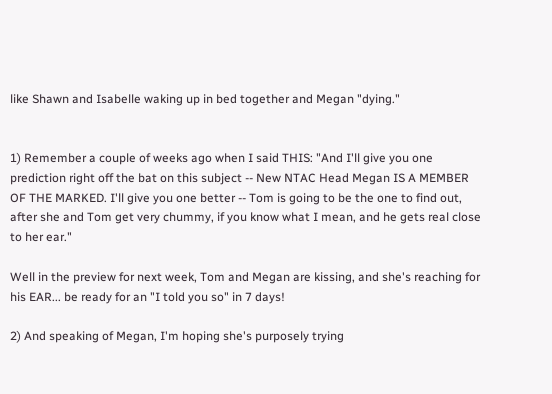like Shawn and Isabelle waking up in bed together and Megan "dying."


1) Remember a couple of weeks ago when I said THIS: "And I'll give you one prediction right off the bat on this subject -- New NTAC Head Megan IS A MEMBER OF THE MARKED. I'll give you one better -- Tom is going to be the one to find out, after she and Tom get very chummy, if you know what I mean, and he gets real close to her ear."

Well in the preview for next week, Tom and Megan are kissing, and she's reaching for his EAR... be ready for an "I told you so" in 7 days!

2) And speaking of Megan, I'm hoping she's purposely trying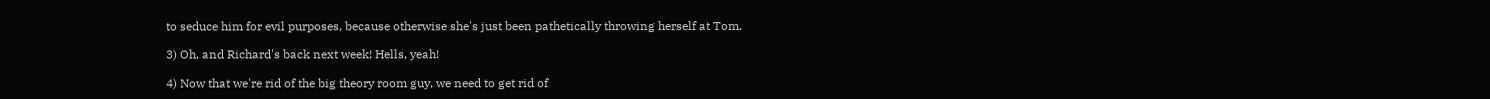to seduce him for evil purposes, because otherwise she's just been pathetically throwing herself at Tom.

3) Oh, and Richard's back next week! Hells, yeah!

4) Now that we're rid of the big theory room guy, we need to get rid of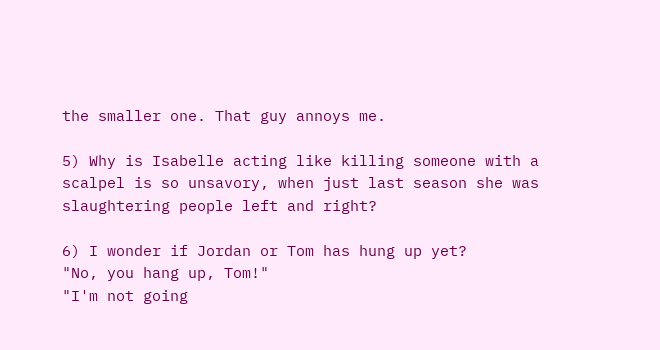the smaller one. That guy annoys me.

5) Why is Isabelle acting like killing someone with a scalpel is so unsavory, when just last season she was slaughtering people left and right?

6) I wonder if Jordan or Tom has hung up yet?
"No, you hang up, Tom!"
"I'm not going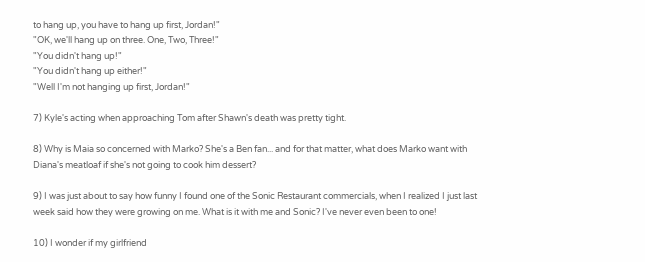to hang up, you have to hang up first, Jordan!"
"OK, we'll hang up on three. One, Two, Three!"
"You didn't hang up!"
"You didn't hang up either!"
"Well I'm not hanging up first, Jordan!"

7) Kyle's acting when approaching Tom after Shawn's death was pretty tight.

8) Why is Maia so concerned with Marko? She's a Ben fan... and for that matter, what does Marko want with Diana's meatloaf if she's not going to cook him dessert?

9) I was just about to say how funny I found one of the Sonic Restaurant commercials, when I realized I just last week said how they were growing on me. What is it with me and Sonic? I've never even been to one!

10) I wonder if my girlfriend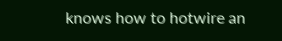knows how to hotwire an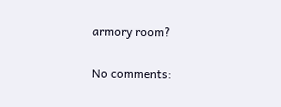armory room?

No comments: